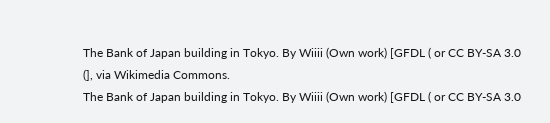The Bank of Japan building in Tokyo. By Wiiii (Own work) [GFDL ( or CC BY-SA 3.0 (], via Wikimedia Commons.
The Bank of Japan building in Tokyo. By Wiiii (Own work) [GFDL ( or CC BY-SA 3.0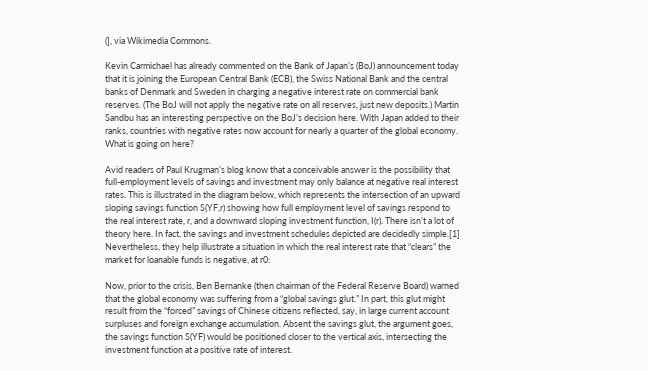(], via Wikimedia Commons.

Kevin Carmichael has already commented on the Bank of Japan’s (BoJ) announcement today that it is joining the European Central Bank (ECB), the Swiss National Bank and the central banks of Denmark and Sweden in charging a negative interest rate on commercial bank reserves. (The BoJ will not apply the negative rate on all reserves, just new deposits.) Martin Sandbu has an interesting perspective on the BoJ’s decision here. With Japan added to their ranks, countries with negative rates now account for nearly a quarter of the global economy. What is going on here?

Avid readers of Paul Krugman’s blog know that a conceivable answer is the possibility that full-employment levels of savings and investment may only balance at negative real interest rates. This is illustrated in the diagram below, which represents the intersection of an upward sloping savings function S(YF,r) showing how full employment level of savings respond to the real interest rate, r, and a downward sloping investment function, I(r). There isn’t a lot of theory here. In fact, the savings and investment schedules depicted are decidedly simple.[1] Nevertheless, they help illustrate a situation in which the real interest rate that “clears” the market for loanable funds is negative, at r0:

Now, prior to the crisis, Ben Bernanke (then chairman of the Federal Reserve Board) warned that the global economy was suffering from a “global savings glut.” In part, this glut might result from the “forced” savings of Chinese citizens reflected, say, in large current account surpluses and foreign exchange accumulation. Absent the savings glut, the argument goes, the savings function S(YF) would be positioned closer to the vertical axis, intersecting the investment function at a positive rate of interest.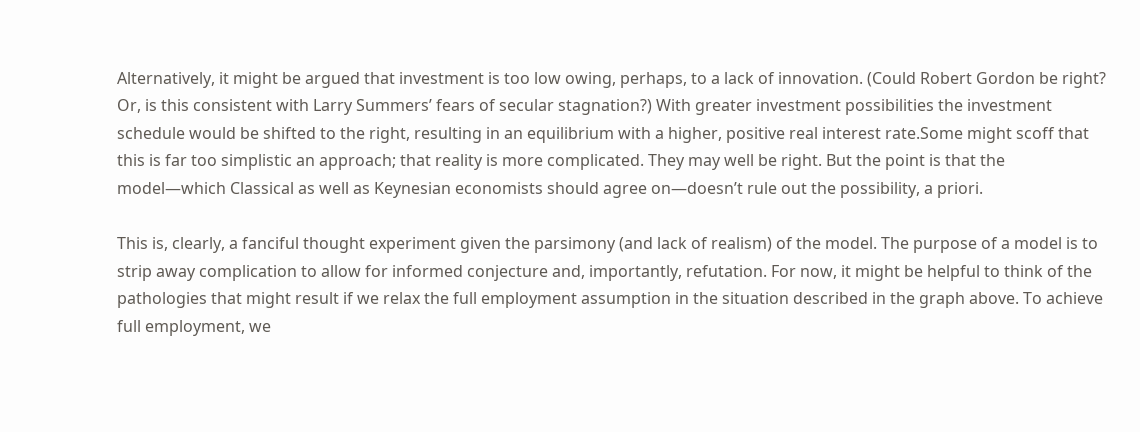Alternatively, it might be argued that investment is too low owing, perhaps, to a lack of innovation. (Could Robert Gordon be right? Or, is this consistent with Larry Summers’ fears of secular stagnation?) With greater investment possibilities the investment schedule would be shifted to the right, resulting in an equilibrium with a higher, positive real interest rate.Some might scoff that this is far too simplistic an approach; that reality is more complicated. They may well be right. But the point is that the model—which Classical as well as Keynesian economists should agree on—doesn’t rule out the possibility, a priori.

This is, clearly, a fanciful thought experiment given the parsimony (and lack of realism) of the model. The purpose of a model is to strip away complication to allow for informed conjecture and, importantly, refutation. For now, it might be helpful to think of the pathologies that might result if we relax the full employment assumption in the situation described in the graph above. To achieve full employment, we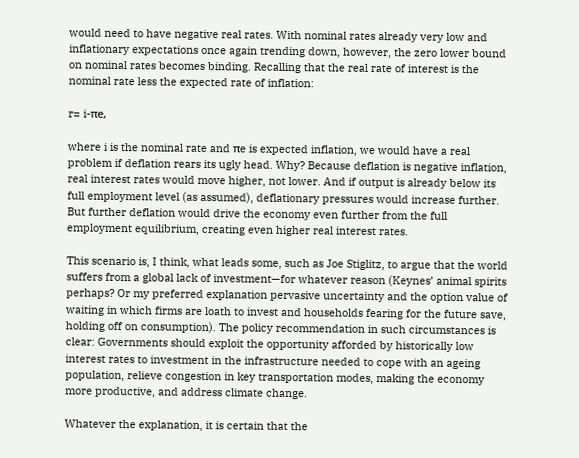would need to have negative real rates. With nominal rates already very low and inflationary expectations once again trending down, however, the zero lower bound on nominal rates becomes binding. Recalling that the real rate of interest is the nominal rate less the expected rate of inflation:

r= i-πe,

where i is the nominal rate and πe is expected inflation, we would have a real problem if deflation rears its ugly head. Why? Because deflation is negative inflation, real interest rates would move higher, not lower. And if output is already below its full employment level (as assumed), deflationary pressures would increase further. But further deflation would drive the economy even further from the full employment equilibrium, creating even higher real interest rates.

This scenario is, I think, what leads some, such as Joe Stiglitz, to argue that the world suffers from a global lack of investment—for whatever reason (Keynes’ animal spirits perhaps? Or my preferred explanation pervasive uncertainty and the option value of waiting in which firms are loath to invest and households fearing for the future save, holding off on consumption). The policy recommendation in such circumstances is clear: Governments should exploit the opportunity afforded by historically low interest rates to investment in the infrastructure needed to cope with an ageing population, relieve congestion in key transportation modes, making the economy more productive, and address climate change.

Whatever the explanation, it is certain that the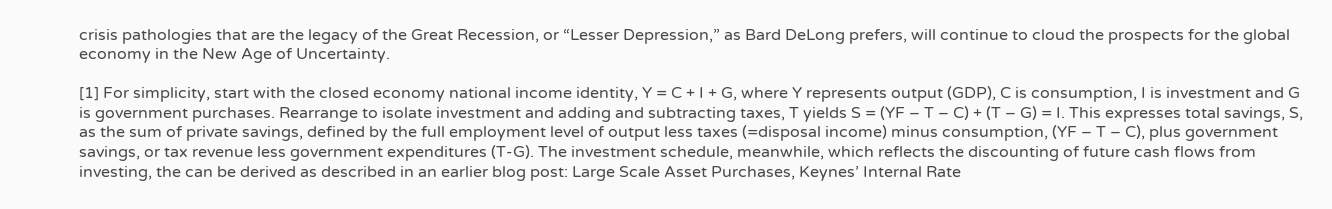crisis pathologies that are the legacy of the Great Recession, or “Lesser Depression,” as Bard DeLong prefers, will continue to cloud the prospects for the global economy in the New Age of Uncertainty.

[1] For simplicity, start with the closed economy national income identity, Y = C + I + G, where Y represents output (GDP), C is consumption, I is investment and G is government purchases. Rearrange to isolate investment and adding and subtracting taxes, T yields S = (YF – T – C) + (T – G) = I. This expresses total savings, S, as the sum of private savings, defined by the full employment level of output less taxes (=disposal income) minus consumption, (YF – T – C), plus government savings, or tax revenue less government expenditures (T-G). The investment schedule, meanwhile, which reflects the discounting of future cash flows from investing, the can be derived as described in an earlier blog post: Large Scale Asset Purchases, Keynes’ Internal Rate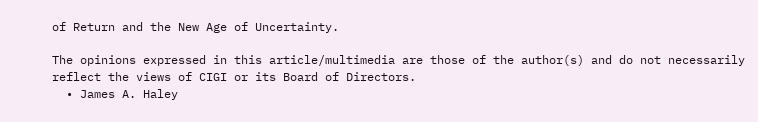of Return and the New Age of Uncertainty.

The opinions expressed in this article/multimedia are those of the author(s) and do not necessarily reflect the views of CIGI or its Board of Directors.
  • James A. Haley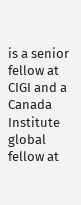is a senior fellow at CIGI and a Canada Institute global fellow at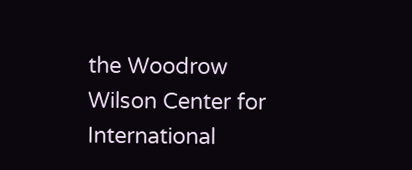the Woodrow Wilson Center for International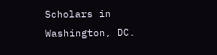Scholars in Washington, DC.